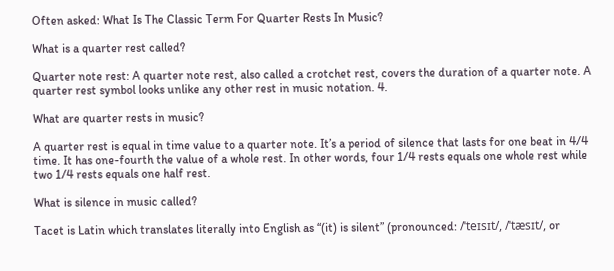Often asked: What Is The Classic Term For Quarter Rests In Music?

What is a quarter rest called?

Quarter note rest: A quarter note rest, also called a crotchet rest, covers the duration of a quarter note. A quarter rest symbol looks unlike any other rest in music notation. 4.

What are quarter rests in music?

A quarter rest is equal in time value to a quarter note. It’s a period of silence that lasts for one beat in 4/4 time. It has one-fourth the value of a whole rest. In other words, four 1/4 rests equals one whole rest while two 1/4 rests equals one half rest.

What is silence in music called?

Tacet is Latin which translates literally into English as “(it) is silent” (pronounced: /ˈteɪsɪt/, /ˈtæsɪt/, or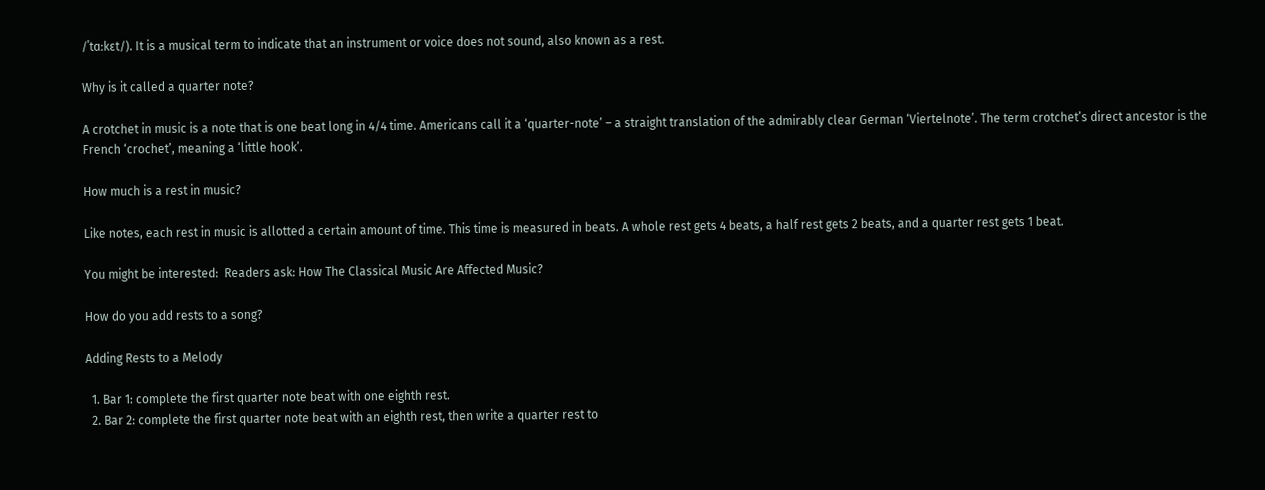/ˈtɑːkɛt/). It is a musical term to indicate that an instrument or voice does not sound, also known as a rest.

Why is it called a quarter note?

A crotchet in music is a note that is one beat long in 4/4 time. Americans call it a ‘quarter-note’ – a straight translation of the admirably clear German ‘Viertelnote’. The term crotchet’s direct ancestor is the French ‘crochet’, meaning a ‘little hook’.

How much is a rest in music?

Like notes, each rest in music is allotted a certain amount of time. This time is measured in beats. A whole rest gets 4 beats, a half rest gets 2 beats, and a quarter rest gets 1 beat.

You might be interested:  Readers ask: How The Classical Music Are Affected Music?

How do you add rests to a song?

Adding Rests to a Melody

  1. Bar 1: complete the first quarter note beat with one eighth rest.
  2. Bar 2: complete the first quarter note beat with an eighth rest, then write a quarter rest to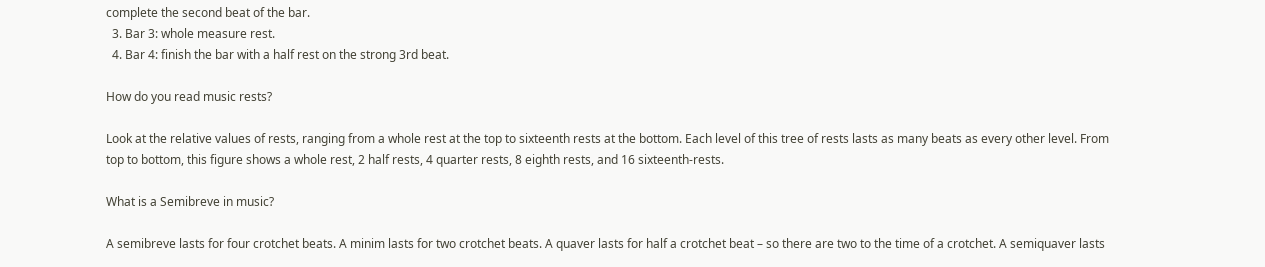complete the second beat of the bar.
  3. Bar 3: whole measure rest.
  4. Bar 4: finish the bar with a half rest on the strong 3rd beat.

How do you read music rests?

Look at the relative values of rests, ranging from a whole rest at the top to sixteenth rests at the bottom. Each level of this tree of rests lasts as many beats as every other level. From top to bottom, this figure shows a whole rest, 2 half rests, 4 quarter rests, 8 eighth rests, and 16 sixteenth-rests.

What is a Semibreve in music?

A semibreve lasts for four crotchet beats. A minim lasts for two crotchet beats. A quaver lasts for half a crotchet beat – so there are two to the time of a crotchet. A semiquaver lasts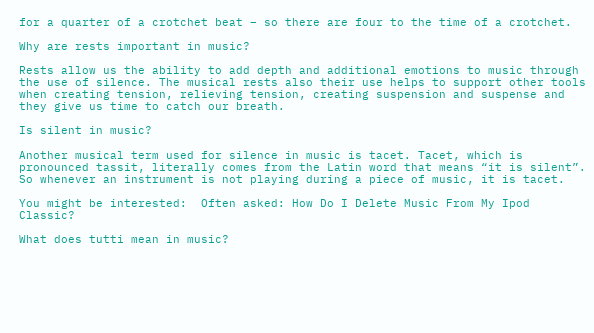for a quarter of a crotchet beat – so there are four to the time of a crotchet.

Why are rests important in music?

Rests allow us the ability to add depth and additional emotions to music through the use of silence. The musical rests also their use helps to support other tools when creating tension, relieving tension, creating suspension and suspense and they give us time to catch our breath.

Is silent in music?

Another musical term used for silence in music is tacet. Tacet, which is pronounced tassit, literally comes from the Latin word that means “it is silent”. So whenever an instrument is not playing during a piece of music, it is tacet.

You might be interested:  Often asked: How Do I Delete Music From My Ipod Classic?

What does tutti mean in music?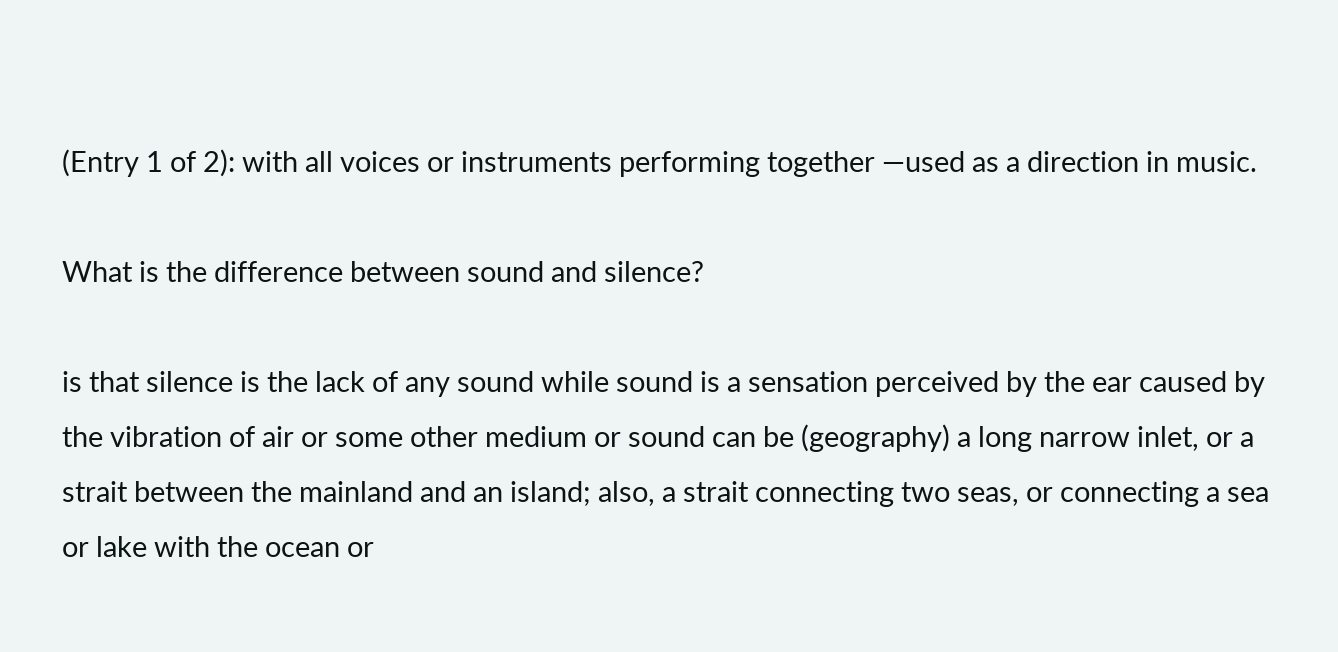(Entry 1 of 2): with all voices or instruments performing together —used as a direction in music.

What is the difference between sound and silence?

is that silence is the lack of any sound while sound is a sensation perceived by the ear caused by the vibration of air or some other medium or sound can be (geography) a long narrow inlet, or a strait between the mainland and an island; also, a strait connecting two seas, or connecting a sea or lake with the ocean or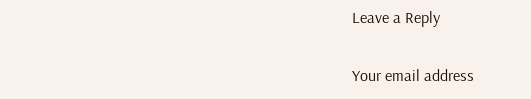Leave a Reply

Your email address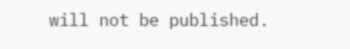will not be published.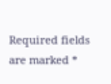Required fields are marked *